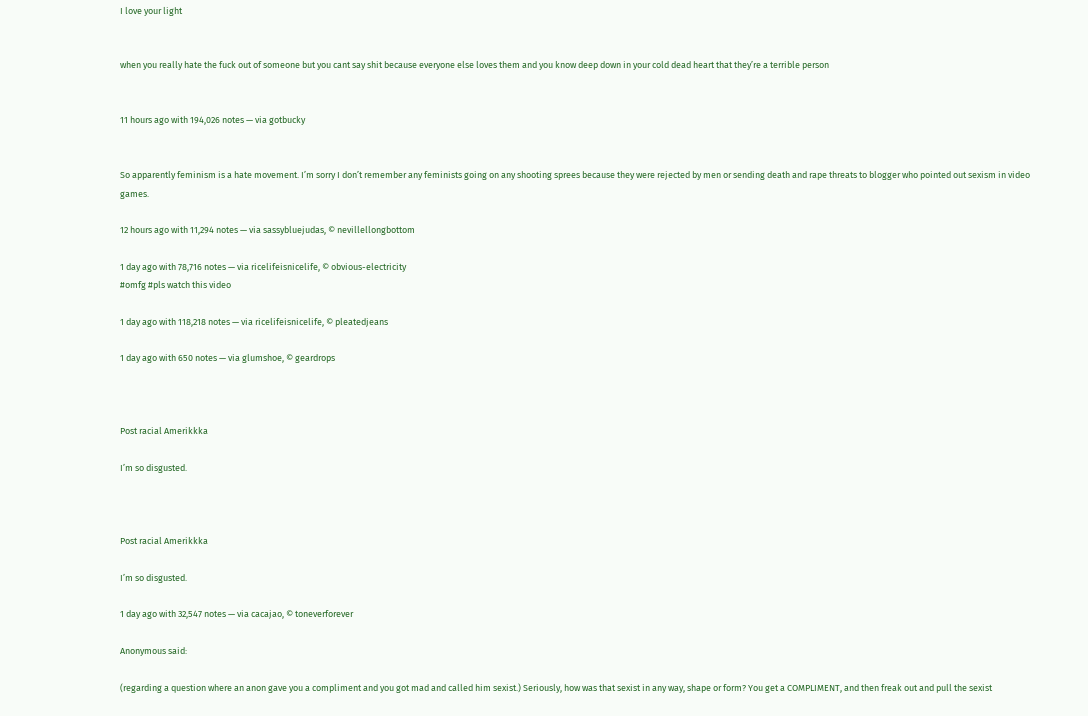I love your light


when you really hate the fuck out of someone but you cant say shit because everyone else loves them and you know deep down in your cold dead heart that they’re a terrible person


11 hours ago with 194,026 notes — via gotbucky


So apparently feminism is a hate movement. I’m sorry I don’t remember any feminists going on any shooting sprees because they were rejected by men or sending death and rape threats to blogger who pointed out sexism in video games.

12 hours ago with 11,294 notes — via sassybluejudas, © nevillellongbottom

1 day ago with 78,716 notes — via ricelifeisnicelife, © obvious-electricity
#omfg #pls watch this video

1 day ago with 118,218 notes — via ricelifeisnicelife, © pleatedjeans

1 day ago with 650 notes — via glumshoe, © geardrops



Post racial Amerikkka

I’m so disgusted.



Post racial Amerikkka

I’m so disgusted.

1 day ago with 32,547 notes — via cacajao, © toneverforever

Anonymous said:

(regarding a question where an anon gave you a compliment and you got mad and called him sexist.) Seriously, how was that sexist in any way, shape or form? You get a COMPLIMENT, and then freak out and pull the sexist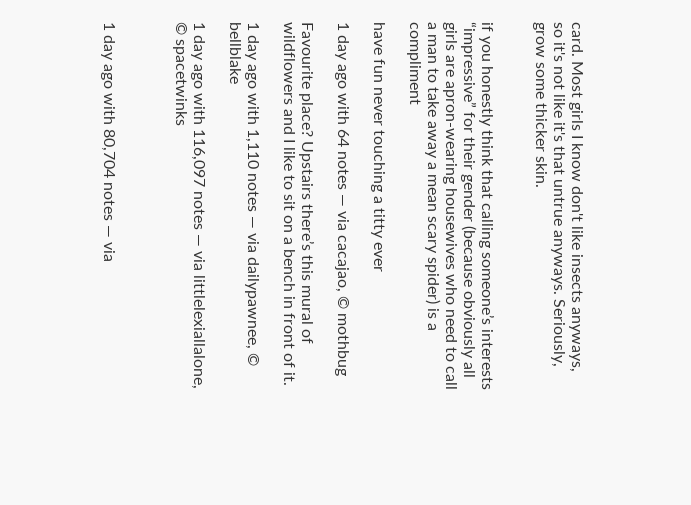card. Most girls I know don't like insects anyways, so it's not like it's that untrue anyways. Seriously, grow some thicker skin.


if you honestly think that calling someone’s interests “impressive” for their gender (because obviously all girls are apron-wearing housewives who need to call a man to take away a mean scary spider) is a compliment

have fun never touching a titty ever

1 day ago with 64 notes — via cacajao, © mothbug

Favourite place? Upstairs there’s this mural of wildflowers and I like to sit on a bench in front of it.

1 day ago with 1,110 notes — via dailypawnee, © bellblake

1 day ago with 116,097 notes — via littlelexiallalone, © spacetwinks



1 day ago with 80,704 notes — via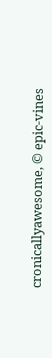cronicallyawesome, © epic-vines